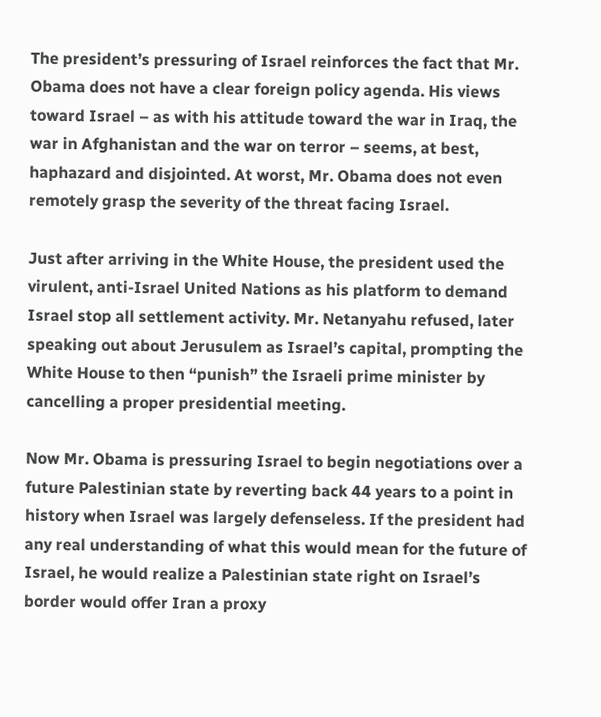The president’s pressuring of Israel reinforces the fact that Mr. Obama does not have a clear foreign policy agenda. His views toward Israel – as with his attitude toward the war in Iraq, the war in Afghanistan and the war on terror – seems, at best, haphazard and disjointed. At worst, Mr. Obama does not even remotely grasp the severity of the threat facing Israel.

Just after arriving in the White House, the president used the virulent, anti-Israel United Nations as his platform to demand Israel stop all settlement activity. Mr. Netanyahu refused, later speaking out about Jerusulem as Israel’s capital, prompting the White House to then “punish” the Israeli prime minister by cancelling a proper presidential meeting.

Now Mr. Obama is pressuring Israel to begin negotiations over a future Palestinian state by reverting back 44 years to a point in history when Israel was largely defenseless. If the president had any real understanding of what this would mean for the future of Israel, he would realize a Palestinian state right on Israel’s border would offer Iran a proxy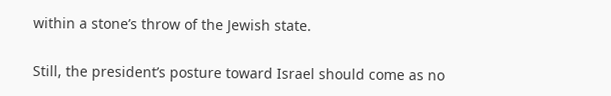within a stone’s throw of the Jewish state.

Still, the president’s posture toward Israel should come as no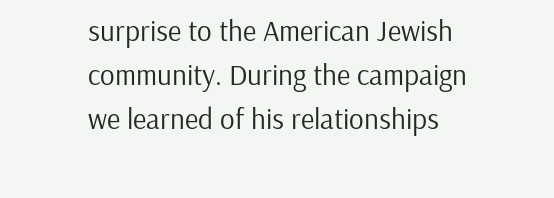surprise to the American Jewish community. During the campaign we learned of his relationships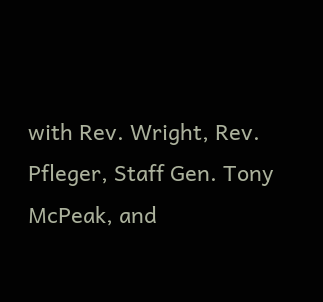with Rev. Wright, Rev. Pfleger, Staff Gen. Tony McPeak, and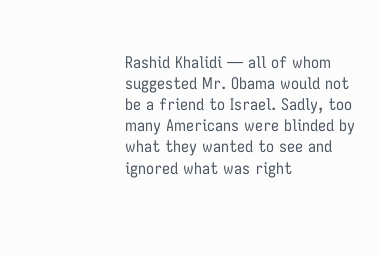Rashid Khalidi — all of whom suggested Mr. Obama would not be a friend to Israel. Sadly, too many Americans were blinded by what they wanted to see and ignored what was right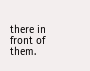there in front of them.